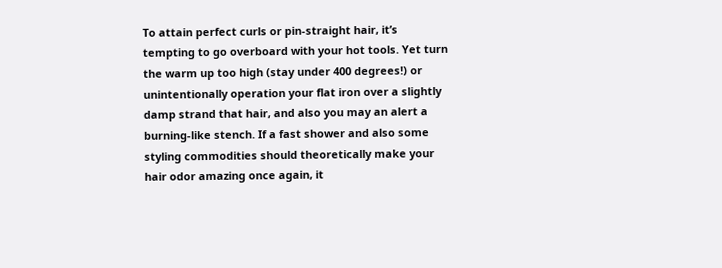To attain perfect curls or pin-straight hair, it’s tempting to go overboard with your hot tools. Yet turn the warm up too high (stay under 400 degrees!) or unintentionally operation your flat iron over a slightly damp strand that hair, and also you may an alert a burning-like stench. If a fast shower and also some styling commodities should theoretically make your hair odor amazing once again, it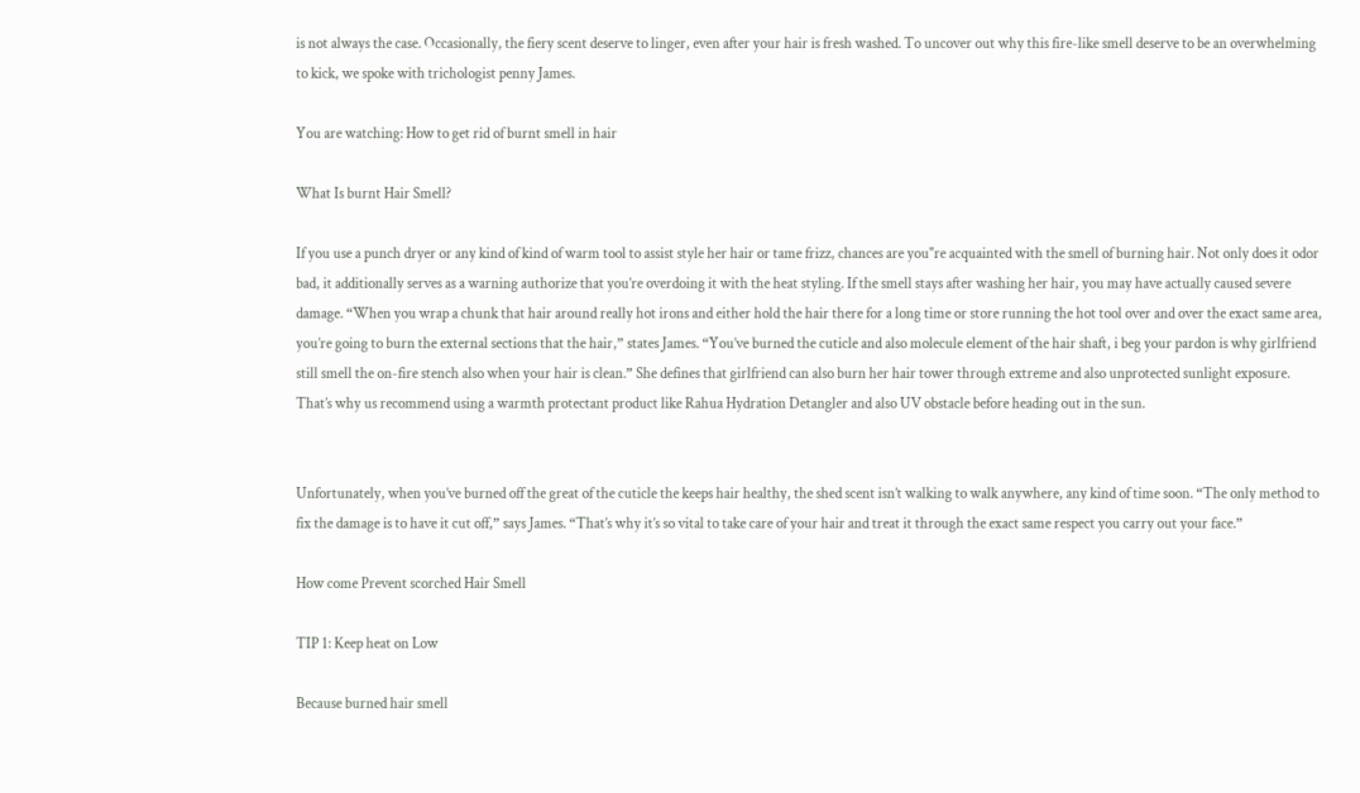is not always the case. Occasionally, the fiery scent deserve to linger, even after your hair is fresh washed. To uncover out why this fire-like smell deserve to be an overwhelming to kick, we spoke with trichologist penny James.

You are watching: How to get rid of burnt smell in hair

What Is burnt Hair Smell?

If you use a punch dryer or any kind of kind of warm tool to assist style her hair or tame frizz, chances are you"re acquainted with the smell of burning hair. Not only does it odor bad, it additionally serves as a warning authorize that you’re overdoing it with the heat styling. If the smell stays after washing her hair, you may have actually caused severe damage. “When you wrap a chunk that hair around really hot irons and either hold the hair there for a long time or store running the hot tool over and over the exact same area, you’re going to burn the external sections that the hair,” states James. “You’ve burned the cuticle and also molecule element of the hair shaft, i beg your pardon is why girlfriend still smell the on-fire stench also when your hair is clean.” She defines that girlfriend can also burn her hair tower through extreme and also unprotected sunlight exposure. That’s why us recommend using a warmth protectant product like Rahua Hydration Detangler and also UV obstacle before heading out in the sun.


Unfortunately, when you’ve burned off the great of the cuticle the keeps hair healthy, the shed scent isn’t walking to walk anywhere, any kind of time soon. “The only method to fix the damage is to have it cut off,” says James. “That’s why it’s so vital to take care of your hair and treat it through the exact same respect you carry out your face.”

How come Prevent scorched Hair Smell

TIP 1: Keep heat on Low

Because burned hair smell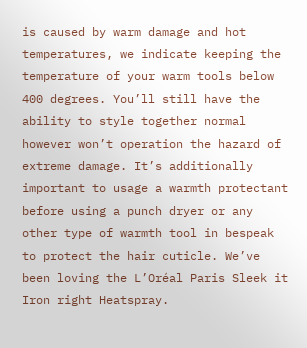is caused by warm damage and hot temperatures, we indicate keeping the temperature of your warm tools below 400 degrees. You’ll still have the ability to style together normal however won’t operation the hazard of extreme damage. It’s additionally important to usage a warmth protectant before using a punch dryer or any other type of warmth tool in bespeak to protect the hair cuticle. We’ve been loving the L’Oréal Paris Sleek it Iron right Heatspray.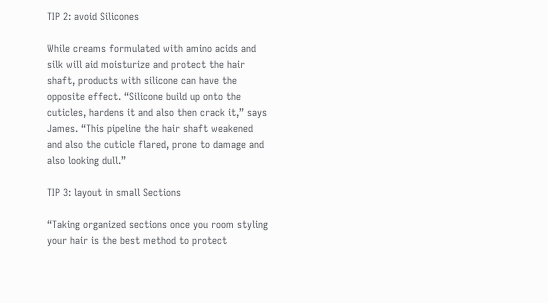TIP 2: avoid Silicones

While creams formulated with amino acids and silk will aid moisturize and protect the hair shaft, products with silicone can have the opposite effect. “Silicone build up onto the cuticles, hardens it and also then crack it,” says James. “This pipeline the hair shaft weakened and also the cuticle flared, prone to damage and also looking dull.”

TIP 3: layout in small Sections

“Taking organized sections once you room styling your hair is the best method to protect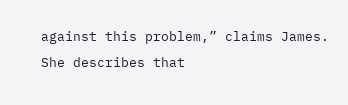against this problem,” claims James. She describes that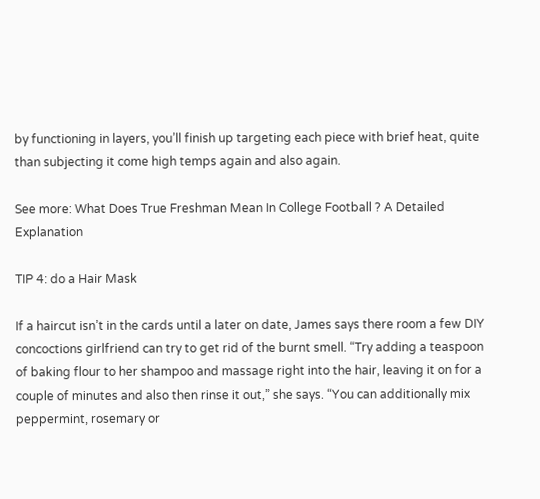by functioning in layers, you’ll finish up targeting each piece with brief heat, quite than subjecting it come high temps again and also again.

See more: What Does True Freshman Mean In College Football ? A Detailed Explanation

TIP 4: do a Hair Mask

If a haircut isn’t in the cards until a later on date, James says there room a few DIY concoctions girlfriend can try to get rid of the burnt smell. “Try adding a teaspoon of baking flour to her shampoo and massage right into the hair, leaving it on for a couple of minutes and also then rinse it out,” she says. “You can additionally mix peppermint, rosemary or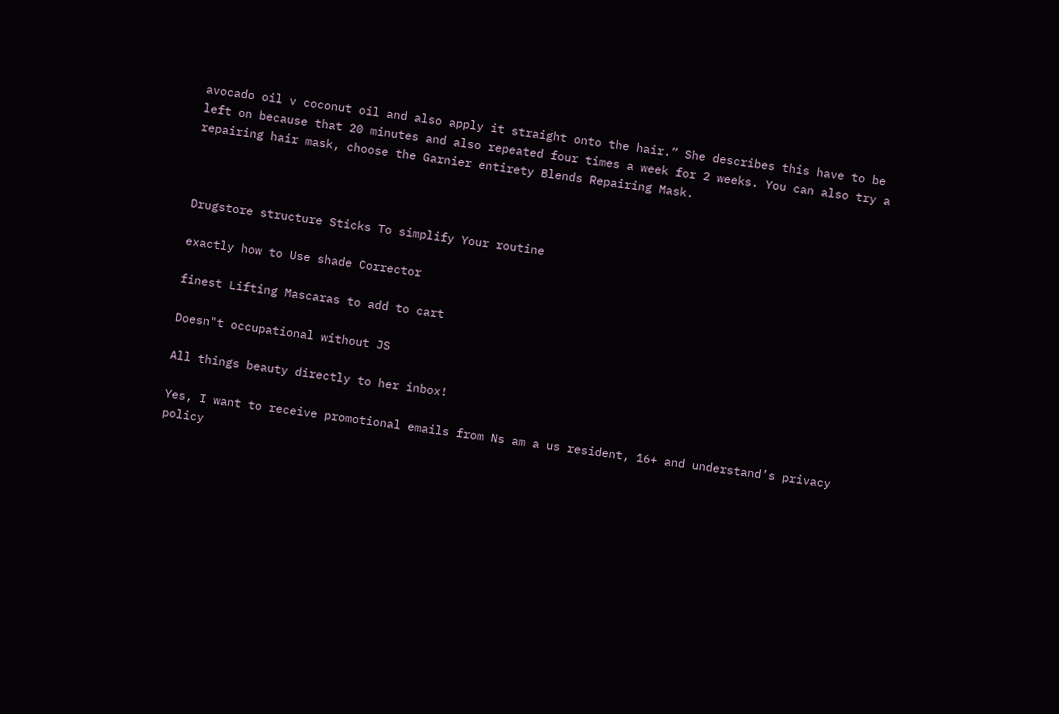avocado oil v coconut oil and also apply it straight onto the hair.” She describes this have to be left on because that 20 minutes and also repeated four times a week for 2 weeks. You can also try a repairing hair mask, choose the Garnier entirety Blends Repairing Mask.



Drugstore structure Sticks To simplify Your routine

exactly how to Use shade Corrector

finest Lifting Mascaras to add to cart

Doesn"t occupational without JS

All things beauty directly to her inbox!

Yes, I want to receive promotional emails from Ns am a us resident, 16+ and understand’s privacy policy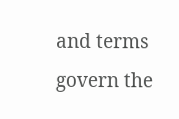and terms govern the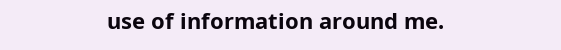use of information around me.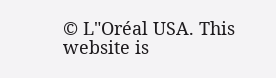© L"Oréal USA. This website is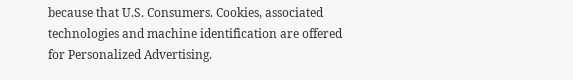because that U.S. Consumers. Cookies, associated technologies and machine identification are offered for Personalized Advertising.